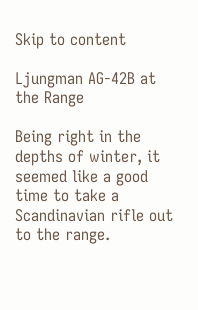Skip to content

Ljungman AG-42B at the Range

Being right in the depths of winter, it seemed like a good time to take a Scandinavian rifle out to the range.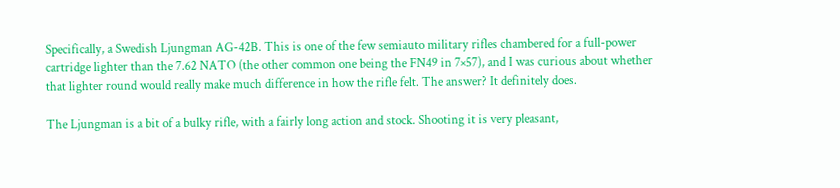Specifically, a Swedish Ljungman AG-42B. This is one of the few semiauto military rifles chambered for a full-power cartridge lighter than the 7.62 NATO (the other common one being the FN49 in 7×57), and I was curious about whether that lighter round would really make much difference in how the rifle felt. The answer? It definitely does.

The Ljungman is a bit of a bulky rifle, with a fairly long action and stock. Shooting it is very pleasant,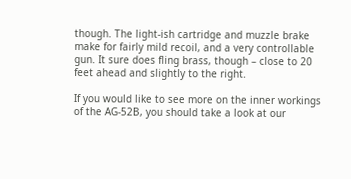though. The light-ish cartridge and muzzle brake make for fairly mild recoil, and a very controllable gun. It sure does fling brass, though – close to 20 feet ahead and slightly to the right.

If you would like to see more on the inner workings of the AG-52B, you should take a look at our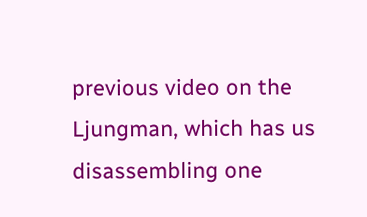previous video on the Ljungman, which has us disassembling one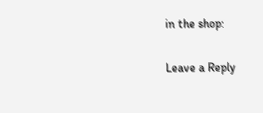in the shop:

Leave a Reply